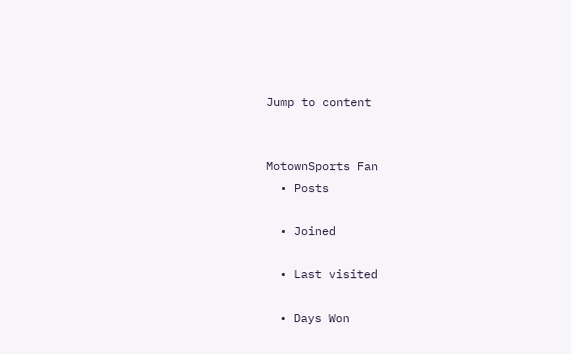Jump to content


MotownSports Fan
  • Posts

  • Joined

  • Last visited

  • Days Won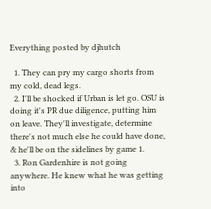Everything posted by djhutch

  1. They can pry my cargo shorts from my cold, dead legs.
  2. I'll be shocked if Urban is let go. OSU is doing it's PR due diligence, putting him on leave. They'll investigate, determine there's not much else he could have done, & he'll be on the sidelines by game 1.
  3. Ron Gardenhire is not going anywhere. He knew what he was getting into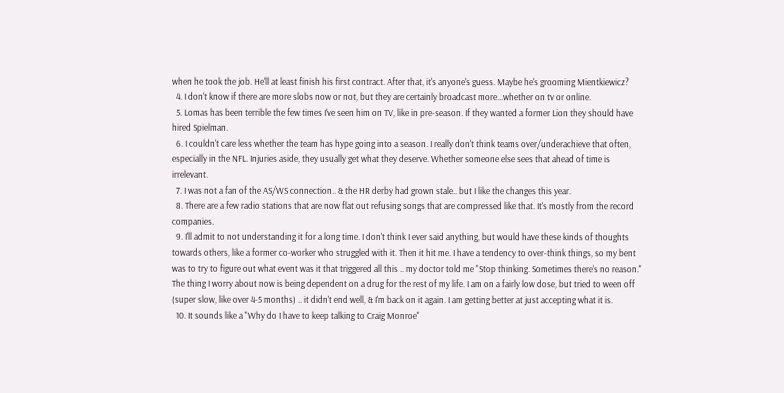when he took the job. He'll at least finish his first contract. After that, it's anyone's guess. Maybe he's grooming Mientkiewicz?
  4. I don't know if there are more slobs now or not, but they are certainly broadcast more...whether on tv or online.
  5. Lomas has been terrible the few times I've seen him on TV, like in pre-season. If they wanted a former Lion they should have hired Spielman.
  6. I couldn't care less whether the team has hype going into a season. I really don't think teams over/underachieve that often, especially in the NFL. Injuries aside, they usually get what they deserve. Whether someone else sees that ahead of time is irrelevant.
  7. I was not a fan of the AS/WS connection.. & the HR derby had grown stale.. but I like the changes this year.
  8. There are a few radio stations that are now flat out refusing songs that are compressed like that. It's mostly from the record companies.
  9. I'll admit to not understanding it for a long time. I don't think I ever said anything, but would have these kinds of thoughts towards others, like a former co-worker who struggled with it. Then it hit me. I have a tendency to over-think things, so my bent was to try to figure out what event was it that triggered all this .. my doctor told me "Stop thinking. Sometimes there's no reason." The thing I worry about now is being dependent on a drug for the rest of my life. I am on a fairly low dose, but tried to ween off (super slow, like over 4-5 months) .. it didn't end well, & I'm back on it again. I am getting better at just accepting what it is.
  10. It sounds like a "Why do I have to keep talking to Craig Monroe"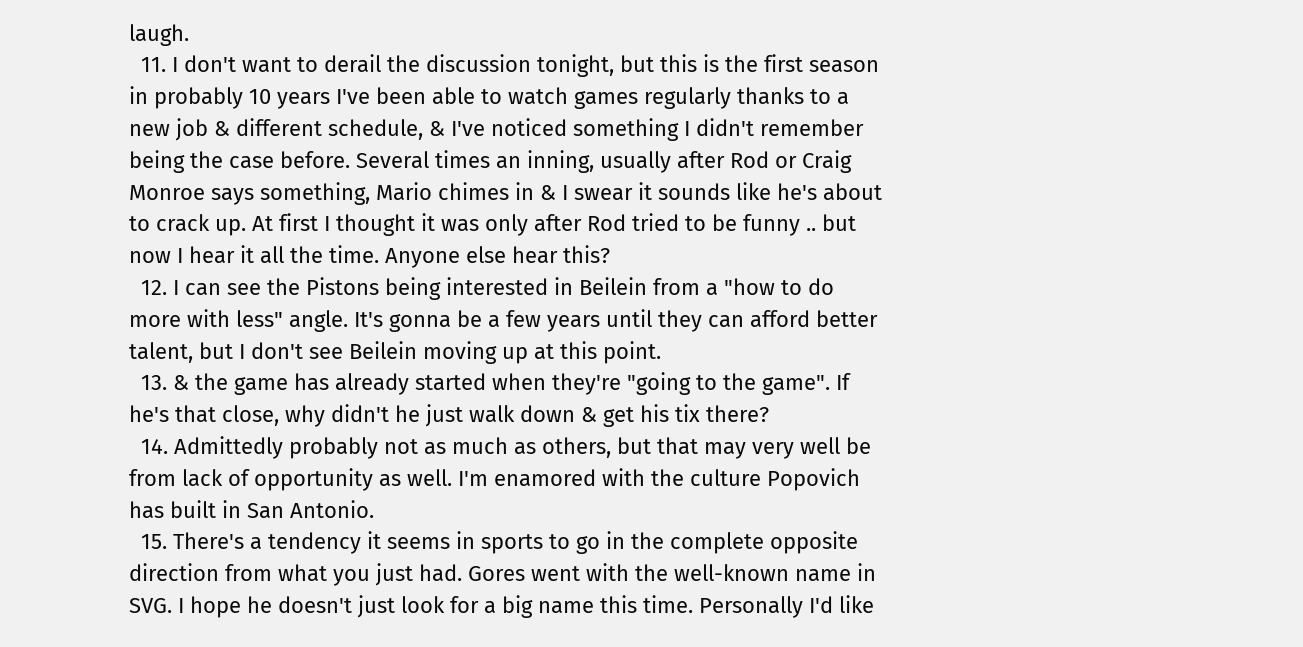laugh.
  11. I don't want to derail the discussion tonight, but this is the first season in probably 10 years I've been able to watch games regularly thanks to a new job & different schedule, & I've noticed something I didn't remember being the case before. Several times an inning, usually after Rod or Craig Monroe says something, Mario chimes in & I swear it sounds like he's about to crack up. At first I thought it was only after Rod tried to be funny .. but now I hear it all the time. Anyone else hear this?
  12. I can see the Pistons being interested in Beilein from a "how to do more with less" angle. It's gonna be a few years until they can afford better talent, but I don't see Beilein moving up at this point.
  13. & the game has already started when they're "going to the game". If he's that close, why didn't he just walk down & get his tix there?
  14. Admittedly probably not as much as others, but that may very well be from lack of opportunity as well. I'm enamored with the culture Popovich has built in San Antonio.
  15. There's a tendency it seems in sports to go in the complete opposite direction from what you just had. Gores went with the well-known name in SVG. I hope he doesn't just look for a big name this time. Personally I'd like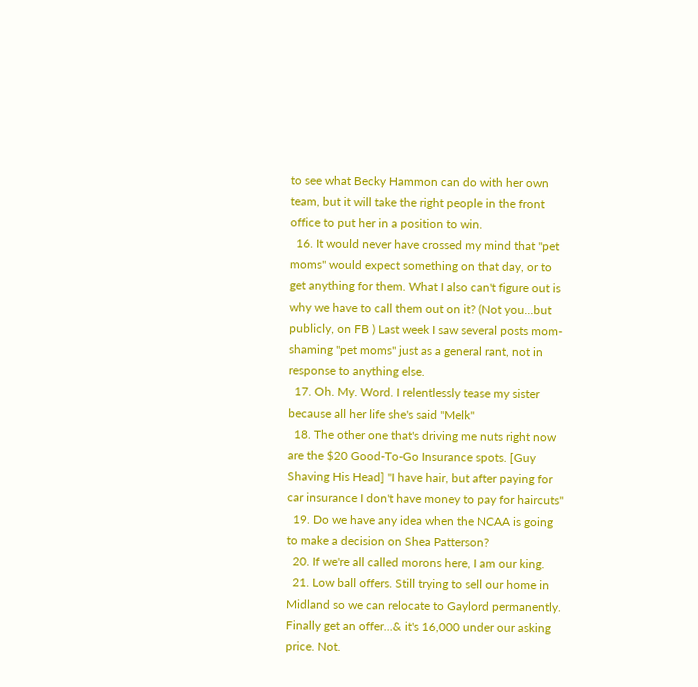to see what Becky Hammon can do with her own team, but it will take the right people in the front office to put her in a position to win.
  16. It would never have crossed my mind that "pet moms" would expect something on that day, or to get anything for them. What I also can't figure out is why we have to call them out on it? (Not you...but publicly, on FB ) Last week I saw several posts mom-shaming "pet moms" just as a general rant, not in response to anything else.
  17. Oh. My. Word. I relentlessly tease my sister because all her life she's said "Melk"
  18. The other one that's driving me nuts right now are the $20 Good-To-Go Insurance spots. [Guy Shaving His Head] "I have hair, but after paying for car insurance I don't have money to pay for haircuts"
  19. Do we have any idea when the NCAA is going to make a decision on Shea Patterson?
  20. If we're all called morons here, I am our king.
  21. Low ball offers. Still trying to sell our home in Midland so we can relocate to Gaylord permanently. Finally get an offer...& it's 16,000 under our asking price. Not.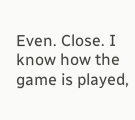Even. Close. I know how the game is played,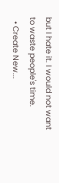but I hate it. I would not want to waste people's time.
  • Create New...